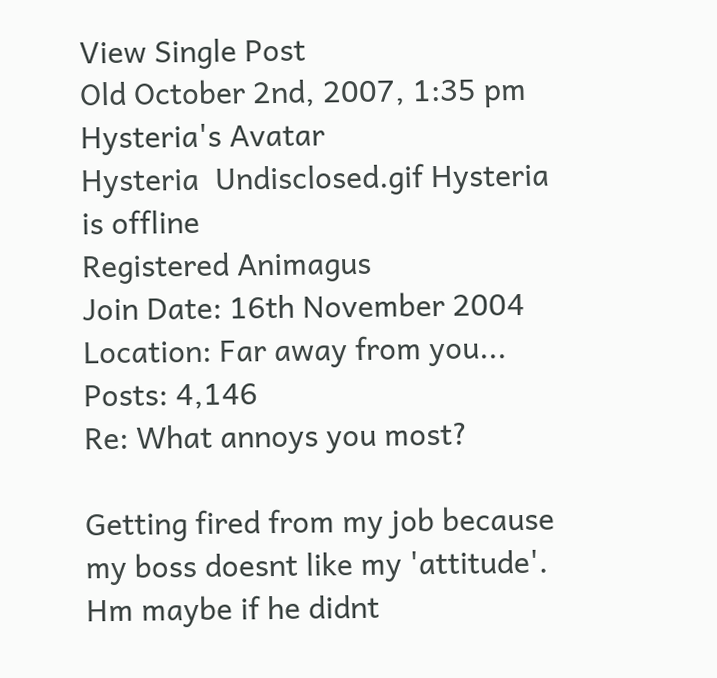View Single Post
Old October 2nd, 2007, 1:35 pm
Hysteria's Avatar
Hysteria  Undisclosed.gif Hysteria is offline
Registered Animagus
Join Date: 16th November 2004
Location: Far away from you...
Posts: 4,146
Re: What annoys you most?

Getting fired from my job because my boss doesnt like my 'attitude'. Hm maybe if he didnt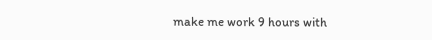make me work 9 hours with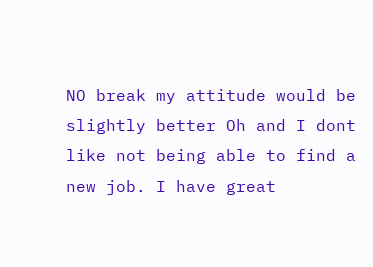NO break my attitude would be slightly better Oh and I dont like not being able to find a new job. I have great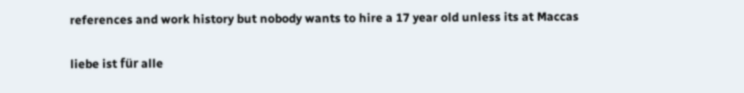references and work history but nobody wants to hire a 17 year old unless its at Maccas

liebe ist für alle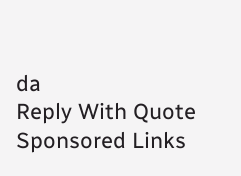da
Reply With Quote
Sponsored Links